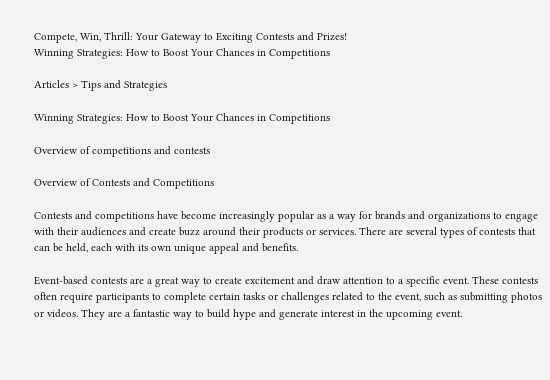Compete, Win, Thrill: Your Gateway to Exciting Contests and Prizes!
Winning Strategies: How to Boost Your Chances in Competitions

Articles > Tips and Strategies

Winning Strategies: How to Boost Your Chances in Competitions

Overview of competitions and contests

Overview of Contests and Competitions

Contests and competitions have become increasingly popular as a way for brands and organizations to engage with their audiences and create buzz around their products or services. There are several types of contests that can be held, each with its own unique appeal and benefits.

Event-based contests are a great way to create excitement and draw attention to a specific event. These contests often require participants to complete certain tasks or challenges related to the event, such as submitting photos or videos. They are a fantastic way to build hype and generate interest in the upcoming event.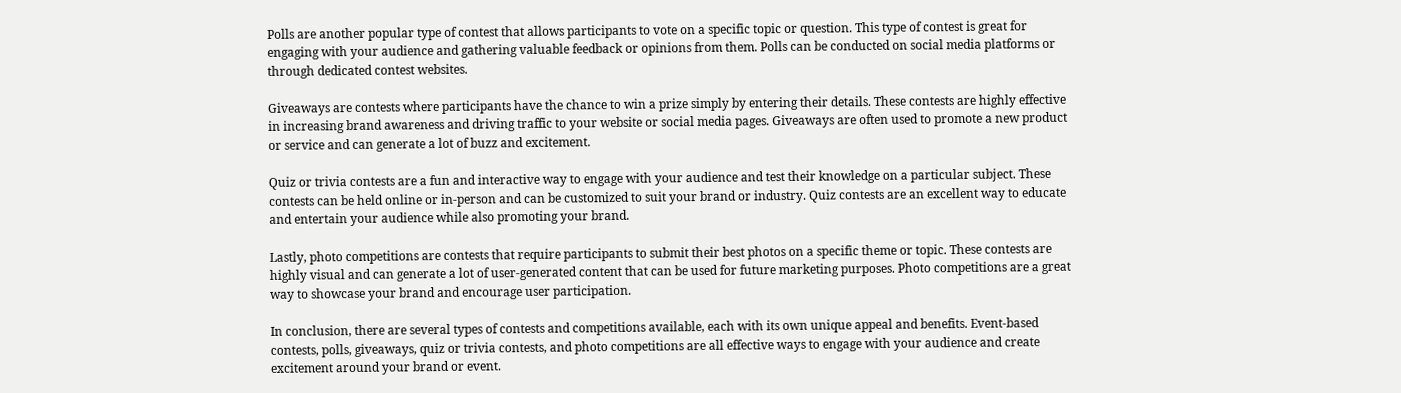Polls are another popular type of contest that allows participants to vote on a specific topic or question. This type of contest is great for engaging with your audience and gathering valuable feedback or opinions from them. Polls can be conducted on social media platforms or through dedicated contest websites.

Giveaways are contests where participants have the chance to win a prize simply by entering their details. These contests are highly effective in increasing brand awareness and driving traffic to your website or social media pages. Giveaways are often used to promote a new product or service and can generate a lot of buzz and excitement.

Quiz or trivia contests are a fun and interactive way to engage with your audience and test their knowledge on a particular subject. These contests can be held online or in-person and can be customized to suit your brand or industry. Quiz contests are an excellent way to educate and entertain your audience while also promoting your brand.

Lastly, photo competitions are contests that require participants to submit their best photos on a specific theme or topic. These contests are highly visual and can generate a lot of user-generated content that can be used for future marketing purposes. Photo competitions are a great way to showcase your brand and encourage user participation.

In conclusion, there are several types of contests and competitions available, each with its own unique appeal and benefits. Event-based contests, polls, giveaways, quiz or trivia contests, and photo competitions are all effective ways to engage with your audience and create excitement around your brand or event.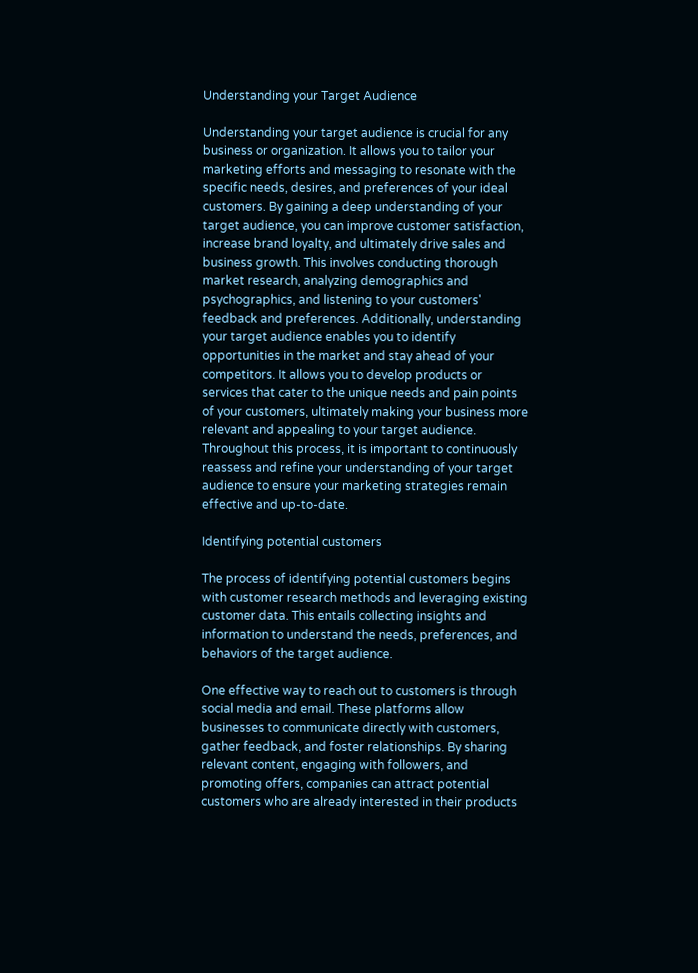Understanding your Target Audience

Understanding your target audience is crucial for any business or organization. It allows you to tailor your marketing efforts and messaging to resonate with the specific needs, desires, and preferences of your ideal customers. By gaining a deep understanding of your target audience, you can improve customer satisfaction, increase brand loyalty, and ultimately drive sales and business growth. This involves conducting thorough market research, analyzing demographics and psychographics, and listening to your customers' feedback and preferences. Additionally, understanding your target audience enables you to identify opportunities in the market and stay ahead of your competitors. It allows you to develop products or services that cater to the unique needs and pain points of your customers, ultimately making your business more relevant and appealing to your target audience. Throughout this process, it is important to continuously reassess and refine your understanding of your target audience to ensure your marketing strategies remain effective and up-to-date.

Identifying potential customers

The process of identifying potential customers begins with customer research methods and leveraging existing customer data. This entails collecting insights and information to understand the needs, preferences, and behaviors of the target audience.

One effective way to reach out to customers is through social media and email. These platforms allow businesses to communicate directly with customers, gather feedback, and foster relationships. By sharing relevant content, engaging with followers, and promoting offers, companies can attract potential customers who are already interested in their products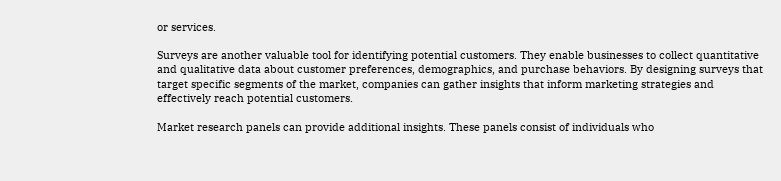or services.

Surveys are another valuable tool for identifying potential customers. They enable businesses to collect quantitative and qualitative data about customer preferences, demographics, and purchase behaviors. By designing surveys that target specific segments of the market, companies can gather insights that inform marketing strategies and effectively reach potential customers.

Market research panels can provide additional insights. These panels consist of individuals who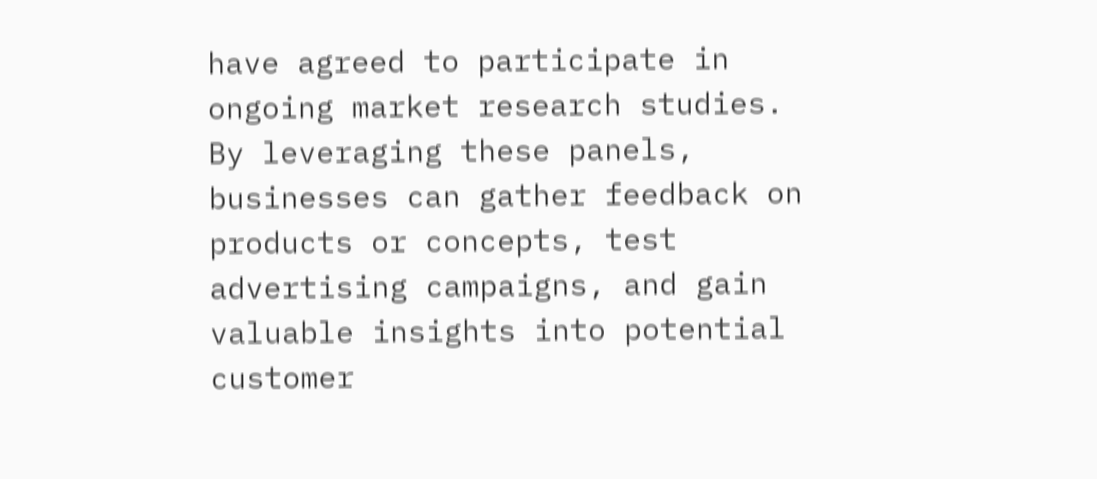have agreed to participate in ongoing market research studies. By leveraging these panels, businesses can gather feedback on products or concepts, test advertising campaigns, and gain valuable insights into potential customer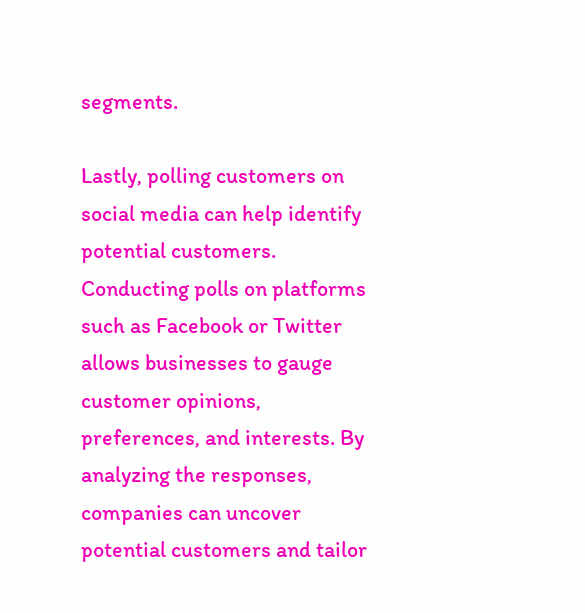segments.

Lastly, polling customers on social media can help identify potential customers. Conducting polls on platforms such as Facebook or Twitter allows businesses to gauge customer opinions, preferences, and interests. By analyzing the responses, companies can uncover potential customers and tailor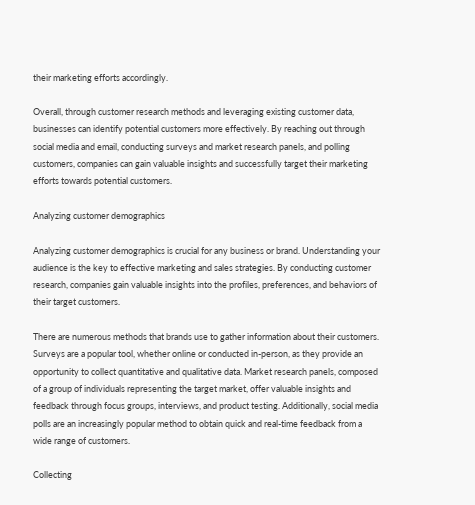their marketing efforts accordingly.

Overall, through customer research methods and leveraging existing customer data, businesses can identify potential customers more effectively. By reaching out through social media and email, conducting surveys and market research panels, and polling customers, companies can gain valuable insights and successfully target their marketing efforts towards potential customers.

Analyzing customer demographics

Analyzing customer demographics is crucial for any business or brand. Understanding your audience is the key to effective marketing and sales strategies. By conducting customer research, companies gain valuable insights into the profiles, preferences, and behaviors of their target customers.

There are numerous methods that brands use to gather information about their customers. Surveys are a popular tool, whether online or conducted in-person, as they provide an opportunity to collect quantitative and qualitative data. Market research panels, composed of a group of individuals representing the target market, offer valuable insights and feedback through focus groups, interviews, and product testing. Additionally, social media polls are an increasingly popular method to obtain quick and real-time feedback from a wide range of customers.

Collecting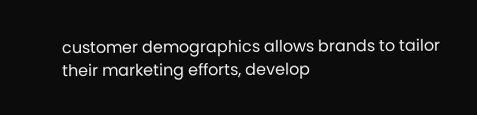customer demographics allows brands to tailor their marketing efforts, develop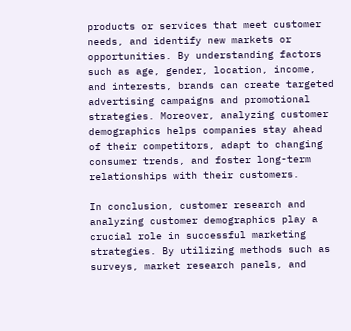products or services that meet customer needs, and identify new markets or opportunities. By understanding factors such as age, gender, location, income, and interests, brands can create targeted advertising campaigns and promotional strategies. Moreover, analyzing customer demographics helps companies stay ahead of their competitors, adapt to changing consumer trends, and foster long-term relationships with their customers.

In conclusion, customer research and analyzing customer demographics play a crucial role in successful marketing strategies. By utilizing methods such as surveys, market research panels, and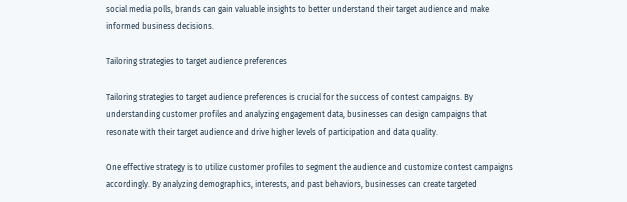social media polls, brands can gain valuable insights to better understand their target audience and make informed business decisions.

Tailoring strategies to target audience preferences

Tailoring strategies to target audience preferences is crucial for the success of contest campaigns. By understanding customer profiles and analyzing engagement data, businesses can design campaigns that resonate with their target audience and drive higher levels of participation and data quality.

One effective strategy is to utilize customer profiles to segment the audience and customize contest campaigns accordingly. By analyzing demographics, interests, and past behaviors, businesses can create targeted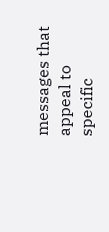messages that appeal to specific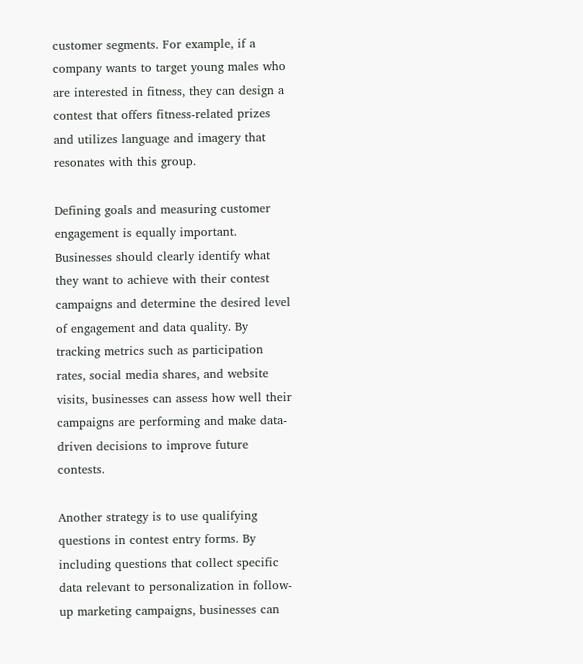customer segments. For example, if a company wants to target young males who are interested in fitness, they can design a contest that offers fitness-related prizes and utilizes language and imagery that resonates with this group.

Defining goals and measuring customer engagement is equally important. Businesses should clearly identify what they want to achieve with their contest campaigns and determine the desired level of engagement and data quality. By tracking metrics such as participation rates, social media shares, and website visits, businesses can assess how well their campaigns are performing and make data-driven decisions to improve future contests.

Another strategy is to use qualifying questions in contest entry forms. By including questions that collect specific data relevant to personalization in follow-up marketing campaigns, businesses can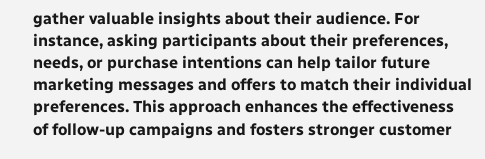gather valuable insights about their audience. For instance, asking participants about their preferences, needs, or purchase intentions can help tailor future marketing messages and offers to match their individual preferences. This approach enhances the effectiveness of follow-up campaigns and fosters stronger customer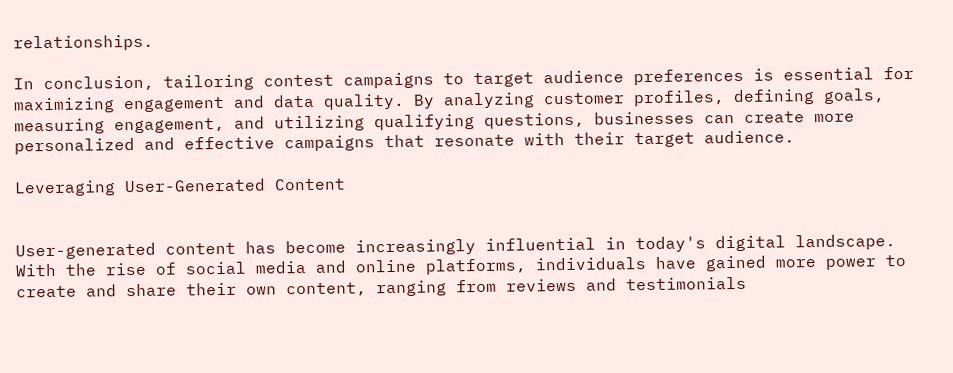relationships.

In conclusion, tailoring contest campaigns to target audience preferences is essential for maximizing engagement and data quality. By analyzing customer profiles, defining goals, measuring engagement, and utilizing qualifying questions, businesses can create more personalized and effective campaigns that resonate with their target audience.

Leveraging User-Generated Content


User-generated content has become increasingly influential in today's digital landscape. With the rise of social media and online platforms, individuals have gained more power to create and share their own content, ranging from reviews and testimonials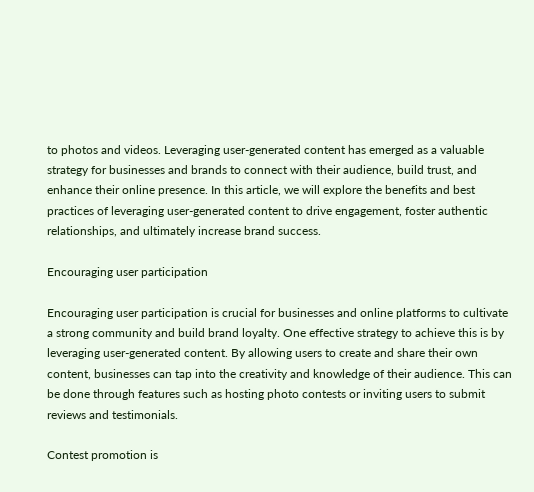to photos and videos. Leveraging user-generated content has emerged as a valuable strategy for businesses and brands to connect with their audience, build trust, and enhance their online presence. In this article, we will explore the benefits and best practices of leveraging user-generated content to drive engagement, foster authentic relationships, and ultimately increase brand success.

Encouraging user participation

Encouraging user participation is crucial for businesses and online platforms to cultivate a strong community and build brand loyalty. One effective strategy to achieve this is by leveraging user-generated content. By allowing users to create and share their own content, businesses can tap into the creativity and knowledge of their audience. This can be done through features such as hosting photo contests or inviting users to submit reviews and testimonials.

Contest promotion is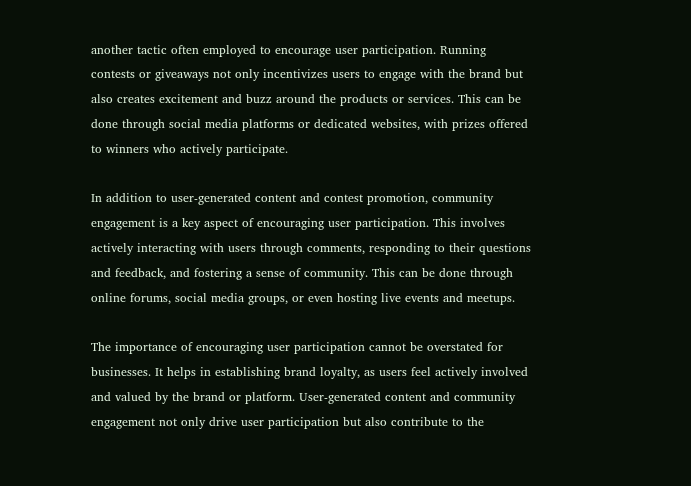another tactic often employed to encourage user participation. Running contests or giveaways not only incentivizes users to engage with the brand but also creates excitement and buzz around the products or services. This can be done through social media platforms or dedicated websites, with prizes offered to winners who actively participate.

In addition to user-generated content and contest promotion, community engagement is a key aspect of encouraging user participation. This involves actively interacting with users through comments, responding to their questions and feedback, and fostering a sense of community. This can be done through online forums, social media groups, or even hosting live events and meetups.

The importance of encouraging user participation cannot be overstated for businesses. It helps in establishing brand loyalty, as users feel actively involved and valued by the brand or platform. User-generated content and community engagement not only drive user participation but also contribute to the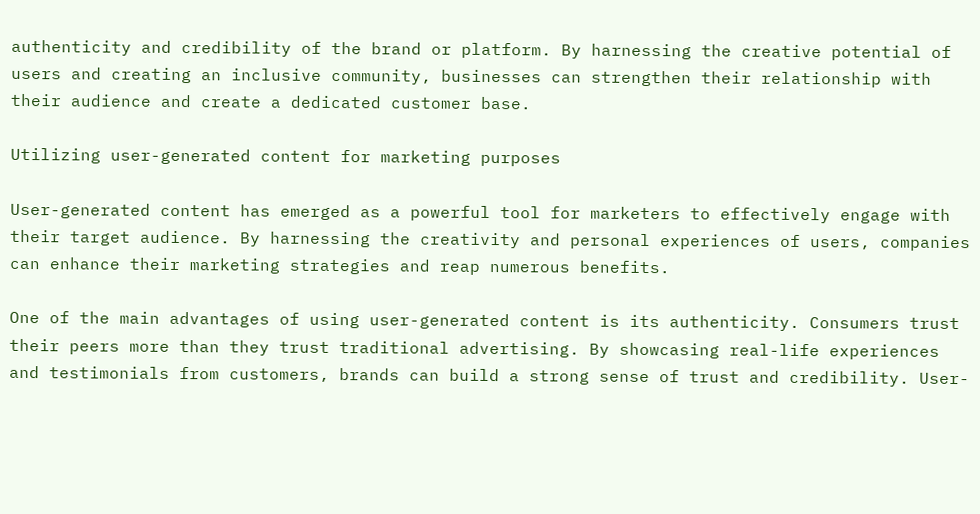authenticity and credibility of the brand or platform. By harnessing the creative potential of users and creating an inclusive community, businesses can strengthen their relationship with their audience and create a dedicated customer base.

Utilizing user-generated content for marketing purposes

User-generated content has emerged as a powerful tool for marketers to effectively engage with their target audience. By harnessing the creativity and personal experiences of users, companies can enhance their marketing strategies and reap numerous benefits.

One of the main advantages of using user-generated content is its authenticity. Consumers trust their peers more than they trust traditional advertising. By showcasing real-life experiences and testimonials from customers, brands can build a strong sense of trust and credibility. User-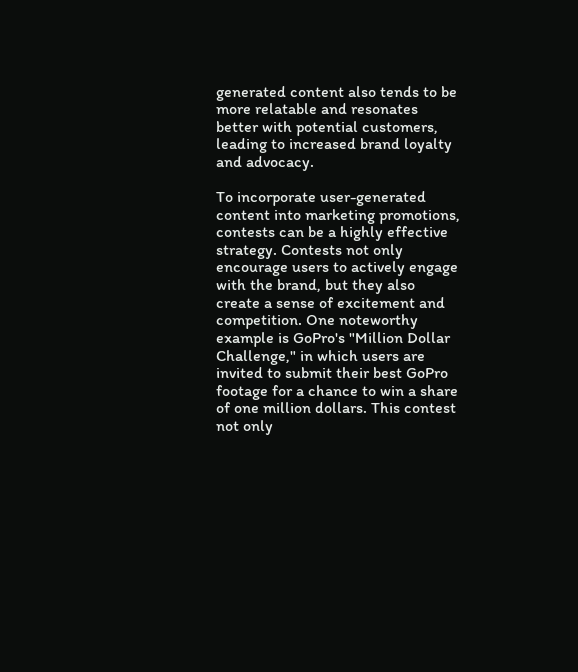generated content also tends to be more relatable and resonates better with potential customers, leading to increased brand loyalty and advocacy.

To incorporate user-generated content into marketing promotions, contests can be a highly effective strategy. Contests not only encourage users to actively engage with the brand, but they also create a sense of excitement and competition. One noteworthy example is GoPro's "Million Dollar Challenge," in which users are invited to submit their best GoPro footage for a chance to win a share of one million dollars. This contest not only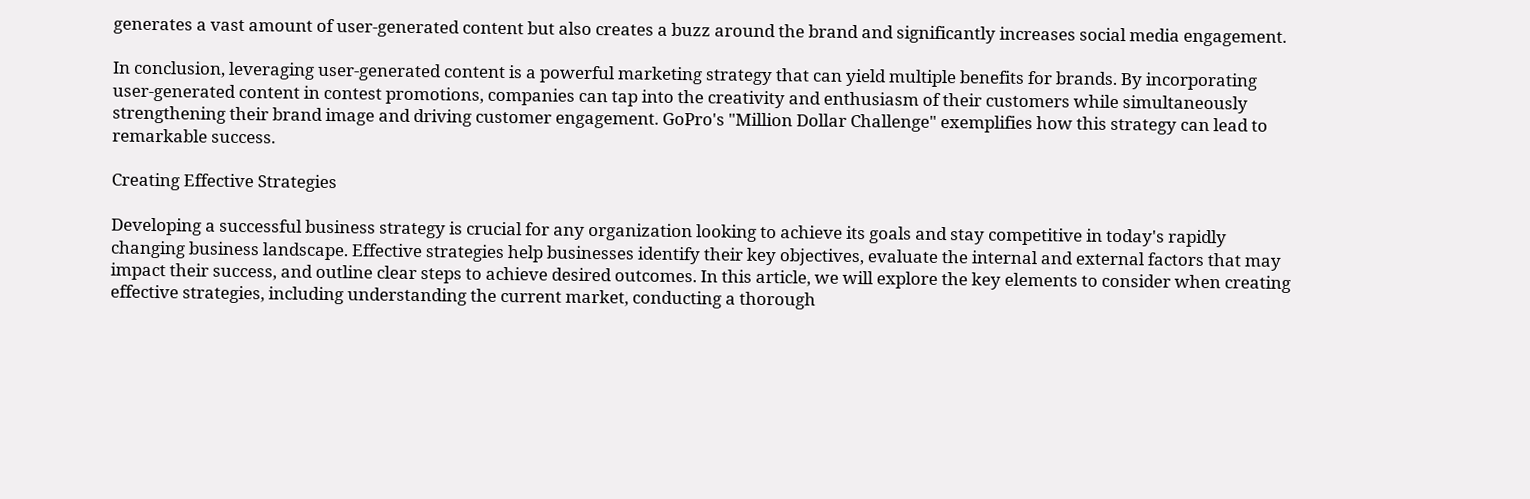generates a vast amount of user-generated content but also creates a buzz around the brand and significantly increases social media engagement.

In conclusion, leveraging user-generated content is a powerful marketing strategy that can yield multiple benefits for brands. By incorporating user-generated content in contest promotions, companies can tap into the creativity and enthusiasm of their customers while simultaneously strengthening their brand image and driving customer engagement. GoPro's "Million Dollar Challenge" exemplifies how this strategy can lead to remarkable success.

Creating Effective Strategies

Developing a successful business strategy is crucial for any organization looking to achieve its goals and stay competitive in today's rapidly changing business landscape. Effective strategies help businesses identify their key objectives, evaluate the internal and external factors that may impact their success, and outline clear steps to achieve desired outcomes. In this article, we will explore the key elements to consider when creating effective strategies, including understanding the current market, conducting a thorough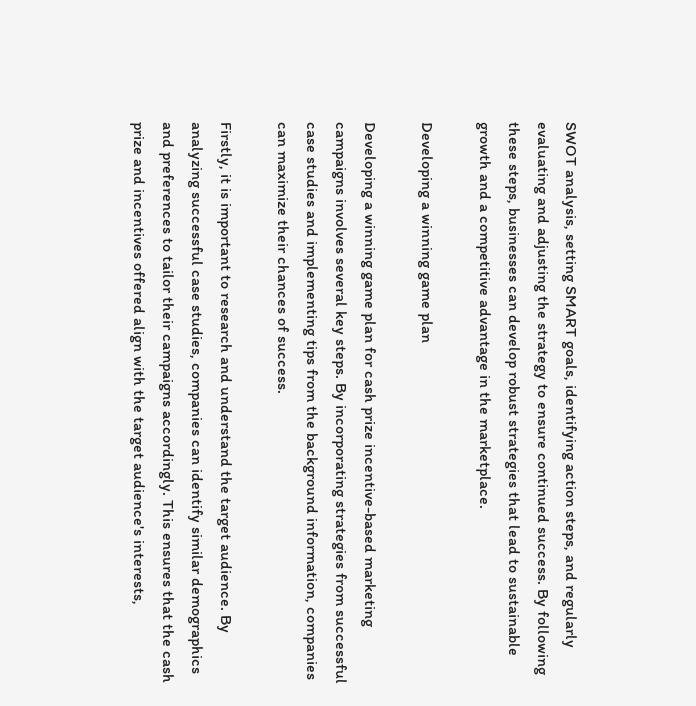SWOT analysis, setting SMART goals, identifying action steps, and regularly evaluating and adjusting the strategy to ensure continued success. By following these steps, businesses can develop robust strategies that lead to sustainable growth and a competitive advantage in the marketplace.

Developing a winning game plan

Developing a winning game plan for cash prize incentive-based marketing campaigns involves several key steps. By incorporating strategies from successful case studies and implementing tips from the background information, companies can maximize their chances of success.

Firstly, it is important to research and understand the target audience. By analyzing successful case studies, companies can identify similar demographics and preferences to tailor their campaigns accordingly. This ensures that the cash prize and incentives offered align with the target audience's interests,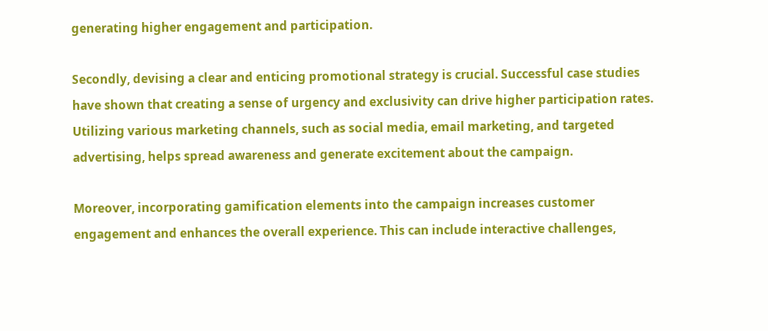generating higher engagement and participation.

Secondly, devising a clear and enticing promotional strategy is crucial. Successful case studies have shown that creating a sense of urgency and exclusivity can drive higher participation rates. Utilizing various marketing channels, such as social media, email marketing, and targeted advertising, helps spread awareness and generate excitement about the campaign.

Moreover, incorporating gamification elements into the campaign increases customer engagement and enhances the overall experience. This can include interactive challenges,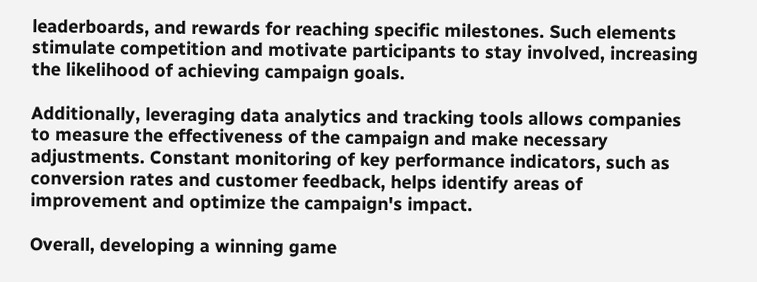leaderboards, and rewards for reaching specific milestones. Such elements stimulate competition and motivate participants to stay involved, increasing the likelihood of achieving campaign goals.

Additionally, leveraging data analytics and tracking tools allows companies to measure the effectiveness of the campaign and make necessary adjustments. Constant monitoring of key performance indicators, such as conversion rates and customer feedback, helps identify areas of improvement and optimize the campaign's impact.

Overall, developing a winning game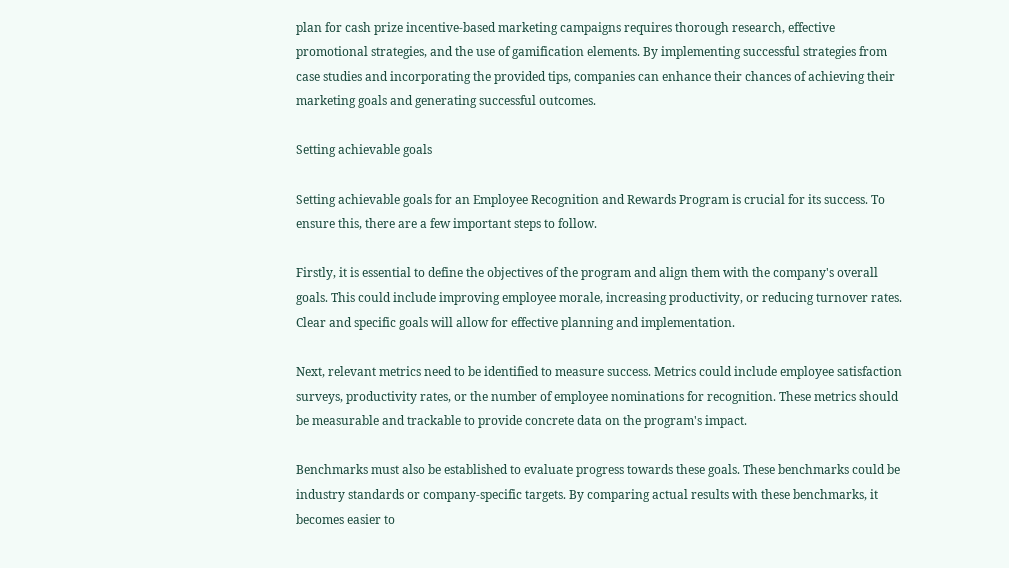plan for cash prize incentive-based marketing campaigns requires thorough research, effective promotional strategies, and the use of gamification elements. By implementing successful strategies from case studies and incorporating the provided tips, companies can enhance their chances of achieving their marketing goals and generating successful outcomes.

Setting achievable goals

Setting achievable goals for an Employee Recognition and Rewards Program is crucial for its success. To ensure this, there are a few important steps to follow.

Firstly, it is essential to define the objectives of the program and align them with the company's overall goals. This could include improving employee morale, increasing productivity, or reducing turnover rates. Clear and specific goals will allow for effective planning and implementation.

Next, relevant metrics need to be identified to measure success. Metrics could include employee satisfaction surveys, productivity rates, or the number of employee nominations for recognition. These metrics should be measurable and trackable to provide concrete data on the program's impact.

Benchmarks must also be established to evaluate progress towards these goals. These benchmarks could be industry standards or company-specific targets. By comparing actual results with these benchmarks, it becomes easier to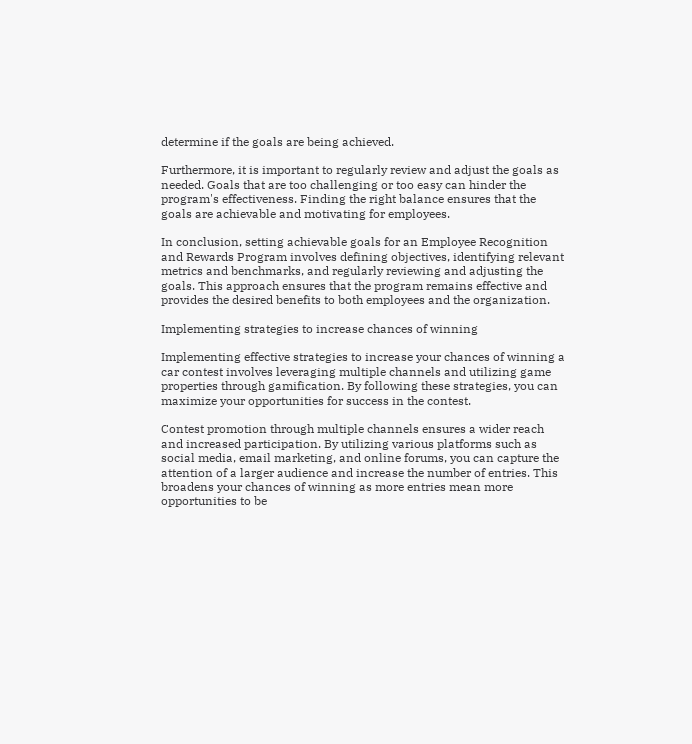determine if the goals are being achieved.

Furthermore, it is important to regularly review and adjust the goals as needed. Goals that are too challenging or too easy can hinder the program's effectiveness. Finding the right balance ensures that the goals are achievable and motivating for employees.

In conclusion, setting achievable goals for an Employee Recognition and Rewards Program involves defining objectives, identifying relevant metrics and benchmarks, and regularly reviewing and adjusting the goals. This approach ensures that the program remains effective and provides the desired benefits to both employees and the organization.

Implementing strategies to increase chances of winning

Implementing effective strategies to increase your chances of winning a car contest involves leveraging multiple channels and utilizing game properties through gamification. By following these strategies, you can maximize your opportunities for success in the contest.

Contest promotion through multiple channels ensures a wider reach and increased participation. By utilizing various platforms such as social media, email marketing, and online forums, you can capture the attention of a larger audience and increase the number of entries. This broadens your chances of winning as more entries mean more opportunities to be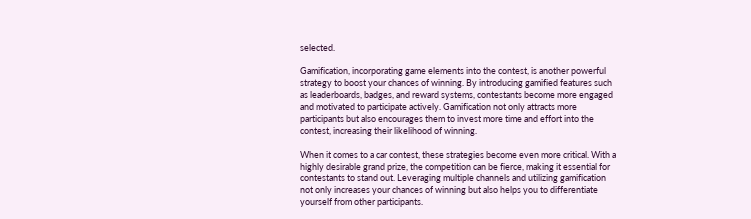selected.

Gamification, incorporating game elements into the contest, is another powerful strategy to boost your chances of winning. By introducing gamified features such as leaderboards, badges, and reward systems, contestants become more engaged and motivated to participate actively. Gamification not only attracts more participants but also encourages them to invest more time and effort into the contest, increasing their likelihood of winning.

When it comes to a car contest, these strategies become even more critical. With a highly desirable grand prize, the competition can be fierce, making it essential for contestants to stand out. Leveraging multiple channels and utilizing gamification not only increases your chances of winning but also helps you to differentiate yourself from other participants.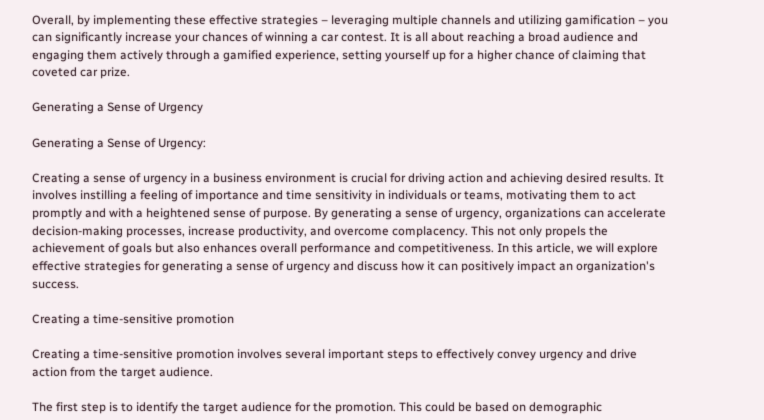Overall, by implementing these effective strategies – leveraging multiple channels and utilizing gamification – you can significantly increase your chances of winning a car contest. It is all about reaching a broad audience and engaging them actively through a gamified experience, setting yourself up for a higher chance of claiming that coveted car prize.

Generating a Sense of Urgency

Generating a Sense of Urgency:

Creating a sense of urgency in a business environment is crucial for driving action and achieving desired results. It involves instilling a feeling of importance and time sensitivity in individuals or teams, motivating them to act promptly and with a heightened sense of purpose. By generating a sense of urgency, organizations can accelerate decision-making processes, increase productivity, and overcome complacency. This not only propels the achievement of goals but also enhances overall performance and competitiveness. In this article, we will explore effective strategies for generating a sense of urgency and discuss how it can positively impact an organization's success.

Creating a time-sensitive promotion

Creating a time-sensitive promotion involves several important steps to effectively convey urgency and drive action from the target audience.

The first step is to identify the target audience for the promotion. This could be based on demographic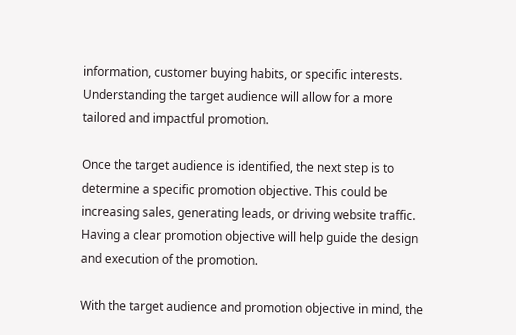information, customer buying habits, or specific interests. Understanding the target audience will allow for a more tailored and impactful promotion.

Once the target audience is identified, the next step is to determine a specific promotion objective. This could be increasing sales, generating leads, or driving website traffic. Having a clear promotion objective will help guide the design and execution of the promotion.

With the target audience and promotion objective in mind, the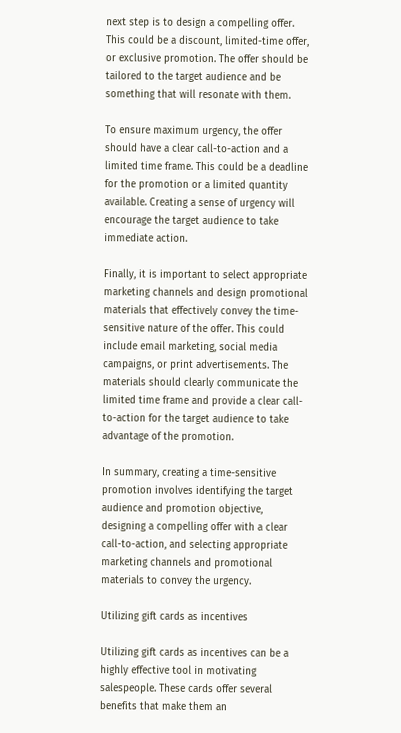next step is to design a compelling offer. This could be a discount, limited-time offer, or exclusive promotion. The offer should be tailored to the target audience and be something that will resonate with them.

To ensure maximum urgency, the offer should have a clear call-to-action and a limited time frame. This could be a deadline for the promotion or a limited quantity available. Creating a sense of urgency will encourage the target audience to take immediate action.

Finally, it is important to select appropriate marketing channels and design promotional materials that effectively convey the time-sensitive nature of the offer. This could include email marketing, social media campaigns, or print advertisements. The materials should clearly communicate the limited time frame and provide a clear call-to-action for the target audience to take advantage of the promotion.

In summary, creating a time-sensitive promotion involves identifying the target audience and promotion objective, designing a compelling offer with a clear call-to-action, and selecting appropriate marketing channels and promotional materials to convey the urgency.

Utilizing gift cards as incentives

Utilizing gift cards as incentives can be a highly effective tool in motivating salespeople. These cards offer several benefits that make them an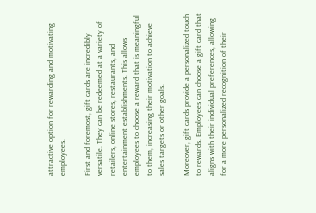attractive option for rewarding and motivating employees.

First and foremost, gift cards are incredibly versatile. They can be redeemed at a variety of retailers, online stores, restaurants, and entertainment establishments. This allows employees to choose a reward that is meaningful to them, increasing their motivation to achieve sales targets or other goals.

Moreover, gift cards provide a personalized touch to rewards. Employees can choose a gift card that aligns with their individual preferences, allowing for a more personalized recognition of their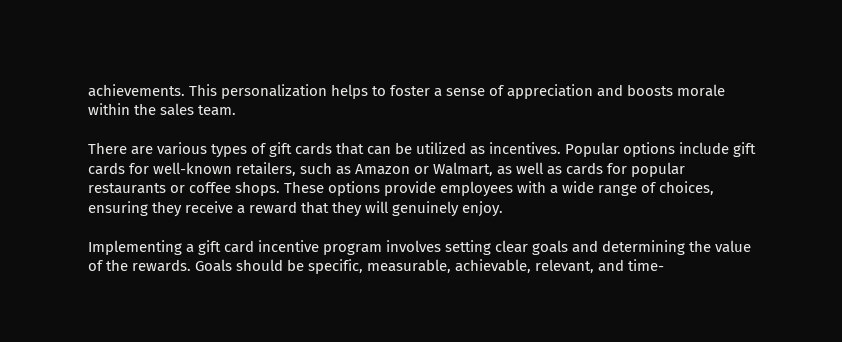achievements. This personalization helps to foster a sense of appreciation and boosts morale within the sales team.

There are various types of gift cards that can be utilized as incentives. Popular options include gift cards for well-known retailers, such as Amazon or Walmart, as well as cards for popular restaurants or coffee shops. These options provide employees with a wide range of choices, ensuring they receive a reward that they will genuinely enjoy.

Implementing a gift card incentive program involves setting clear goals and determining the value of the rewards. Goals should be specific, measurable, achievable, relevant, and time-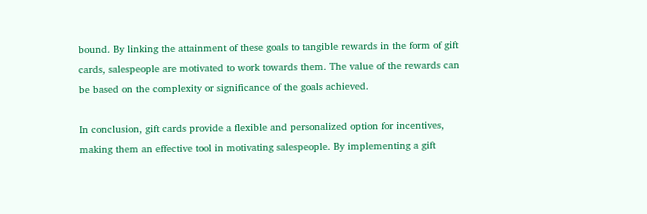bound. By linking the attainment of these goals to tangible rewards in the form of gift cards, salespeople are motivated to work towards them. The value of the rewards can be based on the complexity or significance of the goals achieved.

In conclusion, gift cards provide a flexible and personalized option for incentives, making them an effective tool in motivating salespeople. By implementing a gift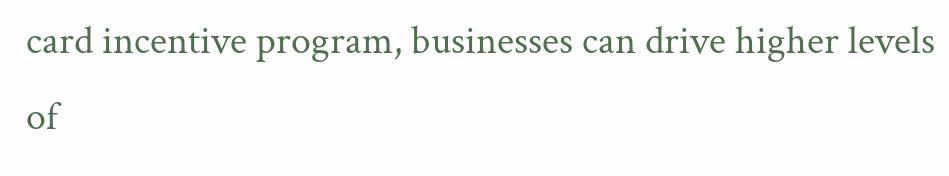card incentive program, businesses can drive higher levels of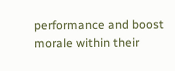performance and boost morale within their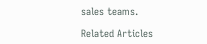sales teams.

Related Articles